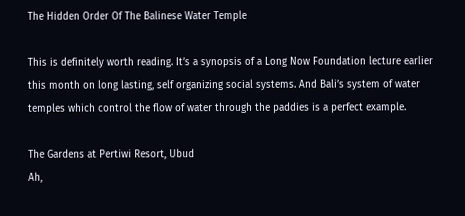The Hidden Order Of The Balinese Water Temple

This is definitely worth reading. It’s a synopsis of a Long Now Foundation lecture earlier this month on long lasting, self organizing social systems. And Bali’s system of water temples which control the flow of water through the paddies is a perfect example.

The Gardens at Pertiwi Resort, Ubud
Ah,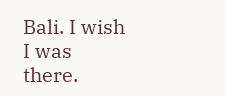Bali. I wish I was there.